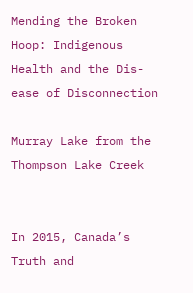Mending the Broken Hoop: Indigenous Health and the Dis-ease of Disconnection

Murray Lake from the Thompson Lake Creek


In 2015, Canada’s Truth and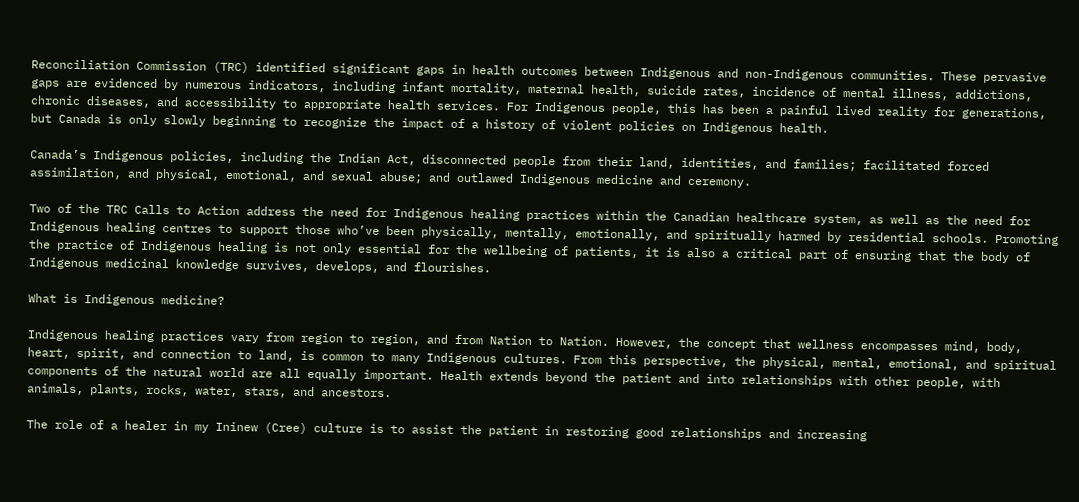Reconciliation Commission (TRC) identified significant gaps in health outcomes between Indigenous and non-Indigenous communities. These pervasive gaps are evidenced by numerous indicators, including infant mortality, maternal health, suicide rates, incidence of mental illness, addictions, chronic diseases, and accessibility to appropriate health services. For Indigenous people, this has been a painful lived reality for generations, but Canada is only slowly beginning to recognize the impact of a history of violent policies on Indigenous health.

Canada’s Indigenous policies, including the Indian Act, disconnected people from their land, identities, and families; facilitated forced assimilation, and physical, emotional, and sexual abuse; and outlawed Indigenous medicine and ceremony.

Two of the TRC Calls to Action address the need for Indigenous healing practices within the Canadian healthcare system, as well as the need for Indigenous healing centres to support those who’ve been physically, mentally, emotionally, and spiritually harmed by residential schools. Promoting the practice of Indigenous healing is not only essential for the wellbeing of patients, it is also a critical part of ensuring that the body of Indigenous medicinal knowledge survives, develops, and flourishes.

What is Indigenous medicine?

Indigenous healing practices vary from region to region, and from Nation to Nation. However, the concept that wellness encompasses mind, body, heart, spirit, and connection to land, is common to many Indigenous cultures. From this perspective, the physical, mental, emotional, and spiritual components of the natural world are all equally important. Health extends beyond the patient and into relationships with other people, with animals, plants, rocks, water, stars, and ancestors.

The role of a healer in my Ininew (Cree) culture is to assist the patient in restoring good relationships and increasing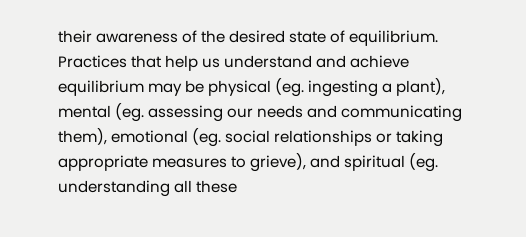their awareness of the desired state of equilibrium. Practices that help us understand and achieve equilibrium may be physical (eg. ingesting a plant), mental (eg. assessing our needs and communicating them), emotional (eg. social relationships or taking appropriate measures to grieve), and spiritual (eg. understanding all these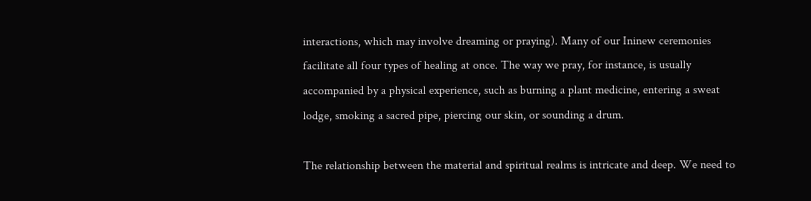interactions, which may involve dreaming or praying). Many of our Ininew ceremonies facilitate all four types of healing at once. The way we pray, for instance, is usually accompanied by a physical experience, such as burning a plant medicine, entering a sweat lodge, smoking a sacred pipe, piercing our skin, or sounding a drum.

The relationship between the material and spiritual realms is intricate and deep. We need to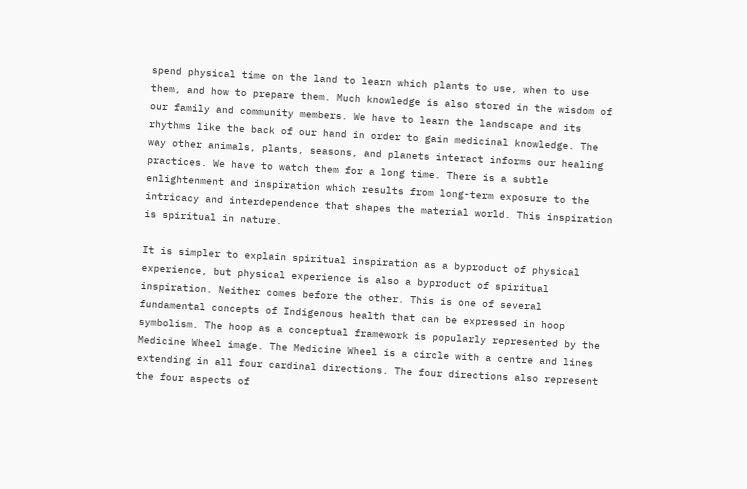spend physical time on the land to learn which plants to use, when to use them, and how to prepare them. Much knowledge is also stored in the wisdom of our family and community members. We have to learn the landscape and its rhythms like the back of our hand in order to gain medicinal knowledge. The way other animals, plants, seasons, and planets interact informs our healing practices. We have to watch them for a long time. There is a subtle enlightenment and inspiration which results from long-term exposure to the intricacy and interdependence that shapes the material world. This inspiration is spiritual in nature.

It is simpler to explain spiritual inspiration as a byproduct of physical experience, but physical experience is also a byproduct of spiritual inspiration. Neither comes before the other. This is one of several fundamental concepts of Indigenous health that can be expressed in hoop symbolism. The hoop as a conceptual framework is popularly represented by the Medicine Wheel image. The Medicine Wheel is a circle with a centre and lines extending in all four cardinal directions. The four directions also represent the four aspects of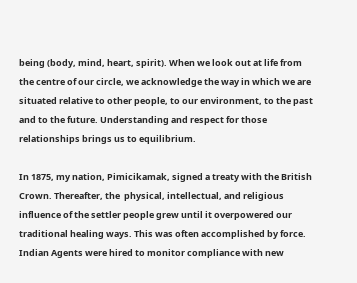being (body, mind, heart, spirit). When we look out at life from the centre of our circle, we acknowledge the way in which we are situated relative to other people, to our environment, to the past and to the future. Understanding and respect for those relationships brings us to equilibrium.

In 1875, my nation, Pimicikamak, signed a treaty with the British Crown. Thereafter, the  physical, intellectual, and religious influence of the settler people grew until it overpowered our traditional healing ways. This was often accomplished by force. Indian Agents were hired to monitor compliance with new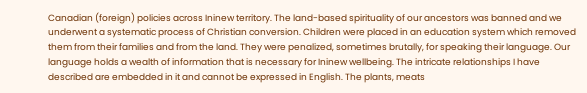Canadian (foreign) policies across Ininew territory. The land-based spirituality of our ancestors was banned and we underwent a systematic process of Christian conversion. Children were placed in an education system which removed them from their families and from the land. They were penalized, sometimes brutally, for speaking their language. Our language holds a wealth of information that is necessary for Ininew wellbeing. The intricate relationships I have described are embedded in it and cannot be expressed in English. The plants, meats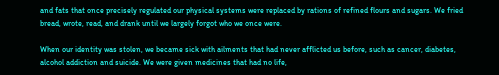and fats that once precisely regulated our physical systems were replaced by rations of refined flours and sugars. We fried bread, wrote, read, and drank until we largely forgot who we once were.

When our identity was stolen, we became sick with ailments that had never afflicted us before, such as cancer, diabetes, alcohol addiction and suicide. We were given medicines that had no life,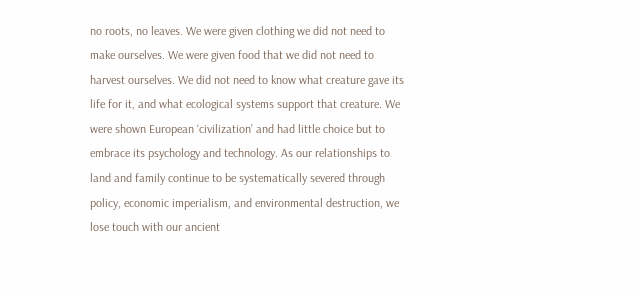no roots, no leaves. We were given clothing we did not need to make ourselves. We were given food that we did not need to harvest ourselves. We did not need to know what creature gave its life for it, and what ecological systems support that creature. We were shown European ‘civilization’ and had little choice but to embrace its psychology and technology. As our relationships to land and family continue to be systematically severed through policy, economic imperialism, and environmental destruction, we lose touch with our ancient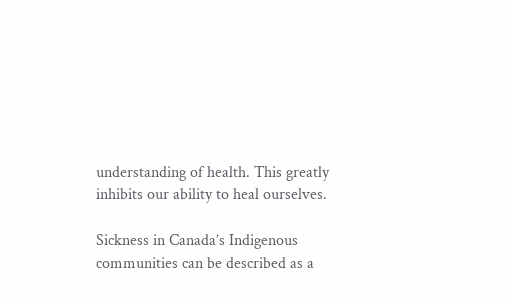understanding of health. This greatly inhibits our ability to heal ourselves.

Sickness in Canada’s Indigenous communities can be described as a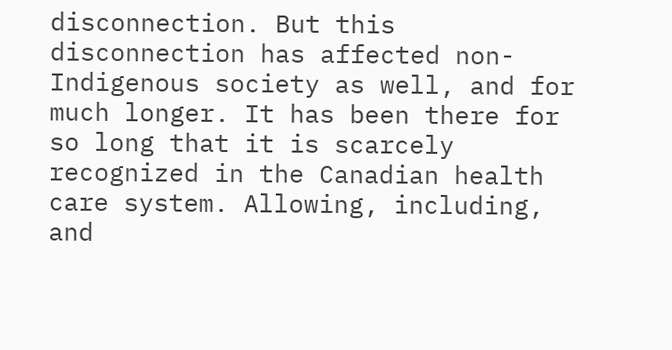disconnection. But this disconnection has affected non-Indigenous society as well, and for much longer. It has been there for so long that it is scarcely recognized in the Canadian health care system. Allowing, including, and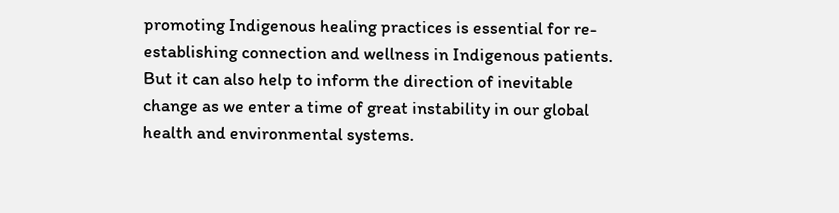promoting Indigenous healing practices is essential for re-establishing connection and wellness in Indigenous patients. But it can also help to inform the direction of inevitable change as we enter a time of great instability in our global health and environmental systems.